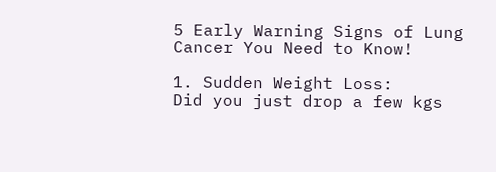5 Early Warning Signs of Lung Cancer You Need to Know!

1. Sudden Weight Loss:
Did you just drop a few kgs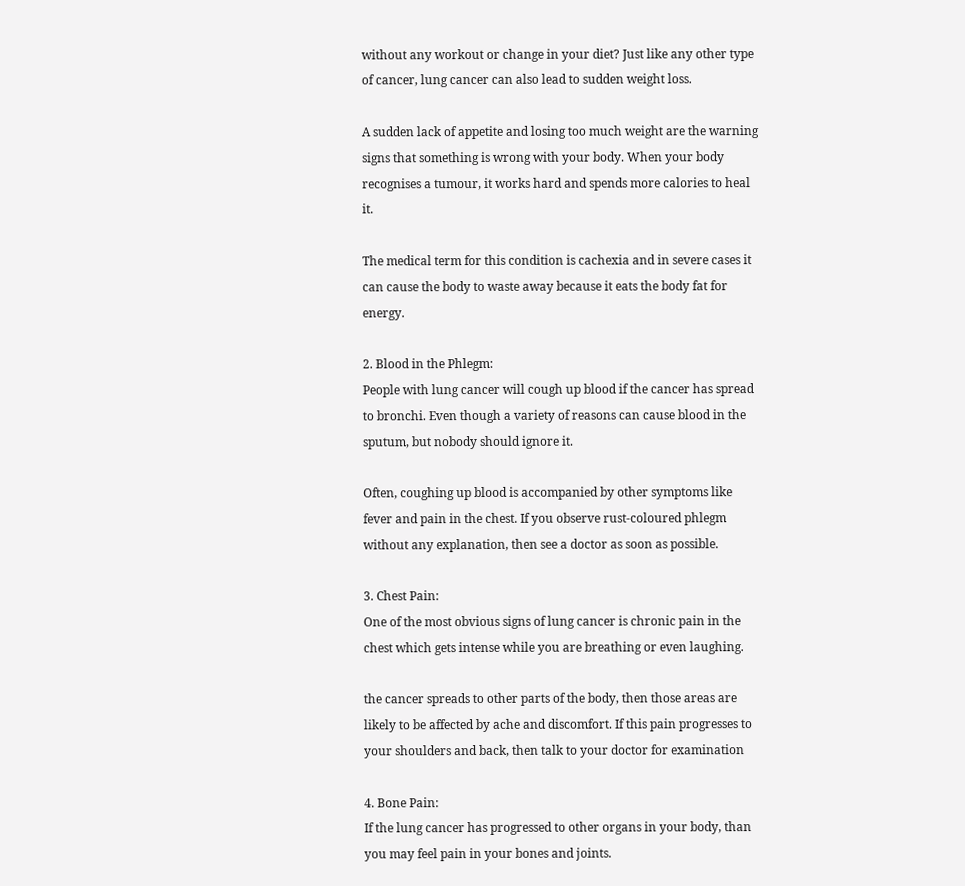without any workout or change in your diet? Just like any other type of cancer, lung cancer can also lead to sudden weight loss.

A sudden lack of appetite and losing too much weight are the warning signs that something is wrong with your body. When your body recognises a tumour, it works hard and spends more calories to heal it.

The medical term for this condition is cachexia and in severe cases it can cause the body to waste away because it eats the body fat for energy.

2. Blood in the Phlegm:
People with lung cancer will cough up blood if the cancer has spread to bronchi. Even though a variety of reasons can cause blood in the sputum, but nobody should ignore it.

Often, coughing up blood is accompanied by other symptoms like fever and pain in the chest. If you observe rust-coloured phlegm without any explanation, then see a doctor as soon as possible.

3. Chest Pain:
One of the most obvious signs of lung cancer is chronic pain in the chest which gets intense while you are breathing or even laughing.

the cancer spreads to other parts of the body, then those areas are likely to be affected by ache and discomfort. If this pain progresses to your shoulders and back, then talk to your doctor for examination

4. Bone Pain:
If the lung cancer has progressed to other organs in your body, than you may feel pain in your bones and joints.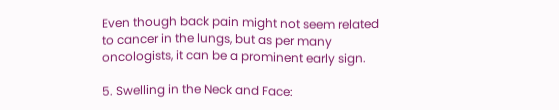Even though back pain might not seem related to cancer in the lungs, but as per many oncologists, it can be a prominent early sign.

5. Swelling in the Neck and Face: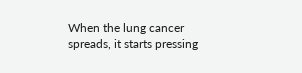When the lung cancer spreads, it starts pressing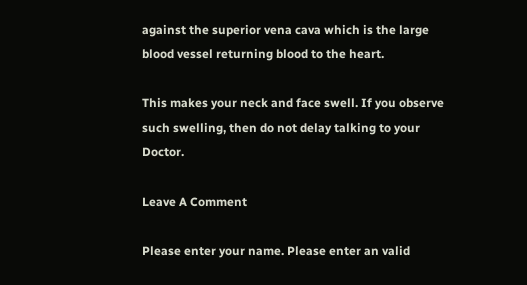against the superior vena cava which is the large blood vessel returning blood to the heart.

This makes your neck and face swell. If you observe such swelling, then do not delay talking to your Doctor.

Leave A Comment

Please enter your name. Please enter an valid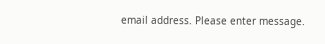email address. Please enter message.